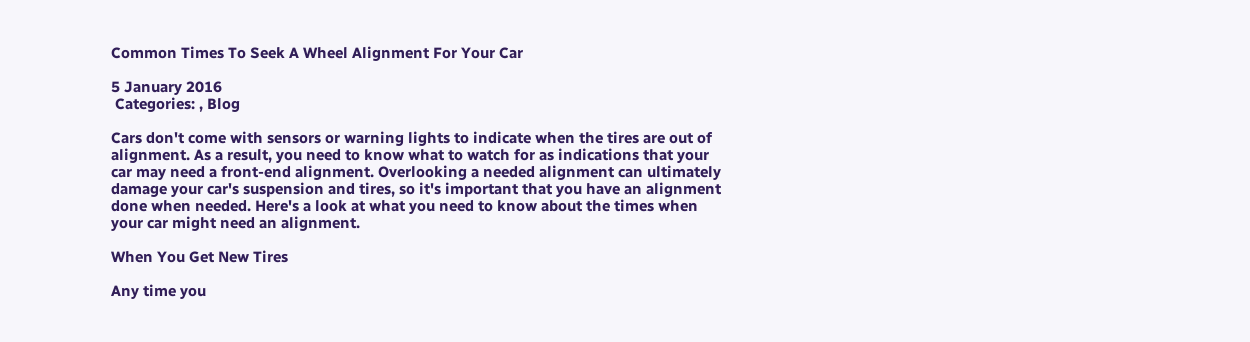Common Times To Seek A Wheel Alignment For Your Car

5 January 2016
 Categories: , Blog

Cars don't come with sensors or warning lights to indicate when the tires are out of alignment. As a result, you need to know what to watch for as indications that your car may need a front-end alignment. Overlooking a needed alignment can ultimately damage your car's suspension and tires, so it's important that you have an alignment done when needed. Here's a look at what you need to know about the times when your car might need an alignment.

When You Get New Tires

Any time you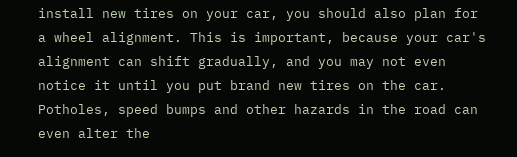install new tires on your car, you should also plan for a wheel alignment. This is important, because your car's alignment can shift gradually, and you may not even notice it until you put brand new tires on the car. Potholes, speed bumps and other hazards in the road can even alter the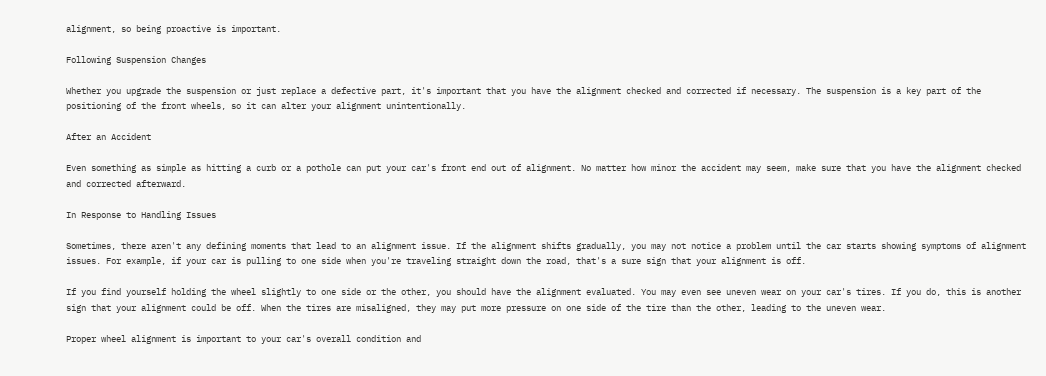alignment, so being proactive is important.

Following Suspension Changes

Whether you upgrade the suspension or just replace a defective part, it's important that you have the alignment checked and corrected if necessary. The suspension is a key part of the positioning of the front wheels, so it can alter your alignment unintentionally.

After an Accident

Even something as simple as hitting a curb or a pothole can put your car's front end out of alignment. No matter how minor the accident may seem, make sure that you have the alignment checked and corrected afterward.

In Response to Handling Issues

Sometimes, there aren't any defining moments that lead to an alignment issue. If the alignment shifts gradually, you may not notice a problem until the car starts showing symptoms of alignment issues. For example, if your car is pulling to one side when you're traveling straight down the road, that's a sure sign that your alignment is off.

If you find yourself holding the wheel slightly to one side or the other, you should have the alignment evaluated. You may even see uneven wear on your car's tires. If you do, this is another sign that your alignment could be off. When the tires are misaligned, they may put more pressure on one side of the tire than the other, leading to the uneven wear.

Proper wheel alignment is important to your car's overall condition and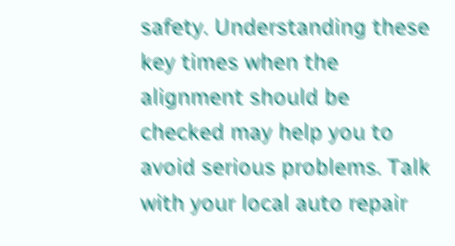safety. Understanding these key times when the alignment should be checked may help you to avoid serious problems. Talk with your local auto repair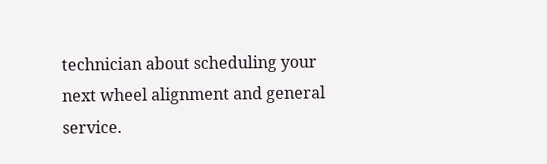technician about scheduling your next wheel alignment and general service.